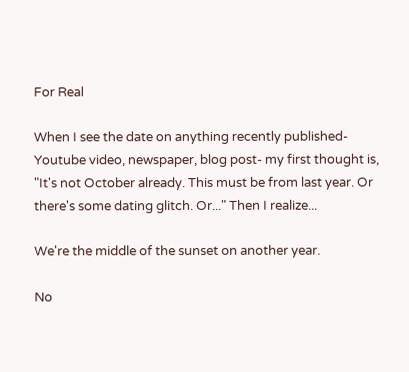For Real

When I see the date on anything recently published- Youtube video, newspaper, blog post- my first thought is, "It's not October already. This must be from last year. Or there's some dating glitch. Or..." Then I realize...

We're the middle of the sunset on another year.

No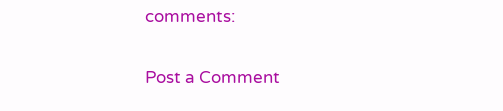comments:

Post a Comment